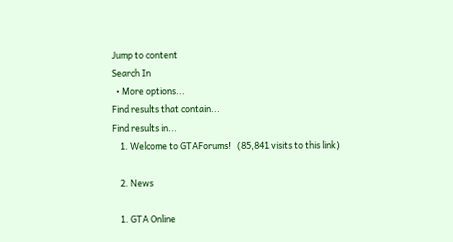Jump to content
Search In
  • More options...
Find results that contain...
Find results in...
    1. Welcome to GTAForums!   (85,841 visits to this link)

    2. News

    1. GTA Online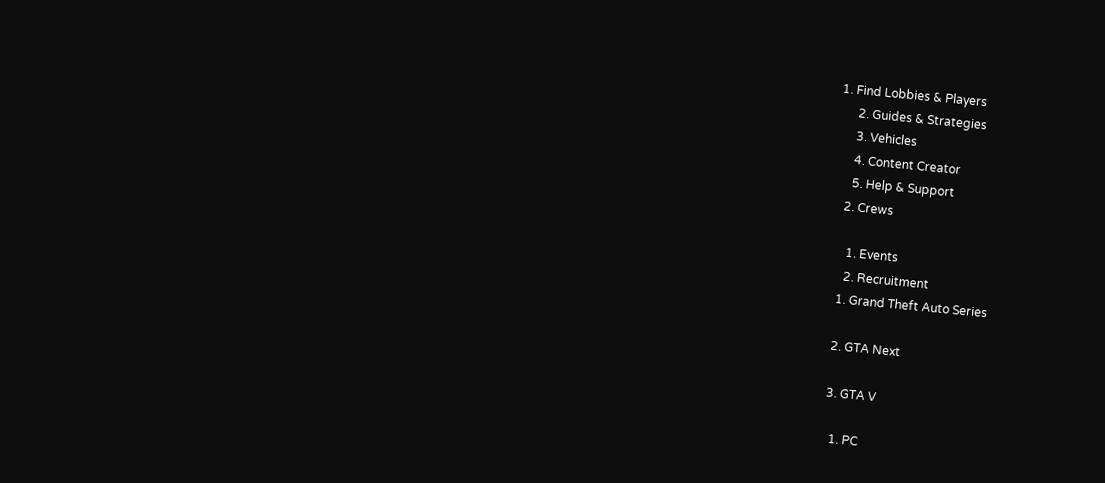1. Find Lobbies & Players
      2. Guides & Strategies
      3. Vehicles
      4. Content Creator
      5. Help & Support
    2. Crews

      1. Events
      2. Recruitment
    1. Grand Theft Auto Series

    2. GTA Next

    3. GTA V

      1. PC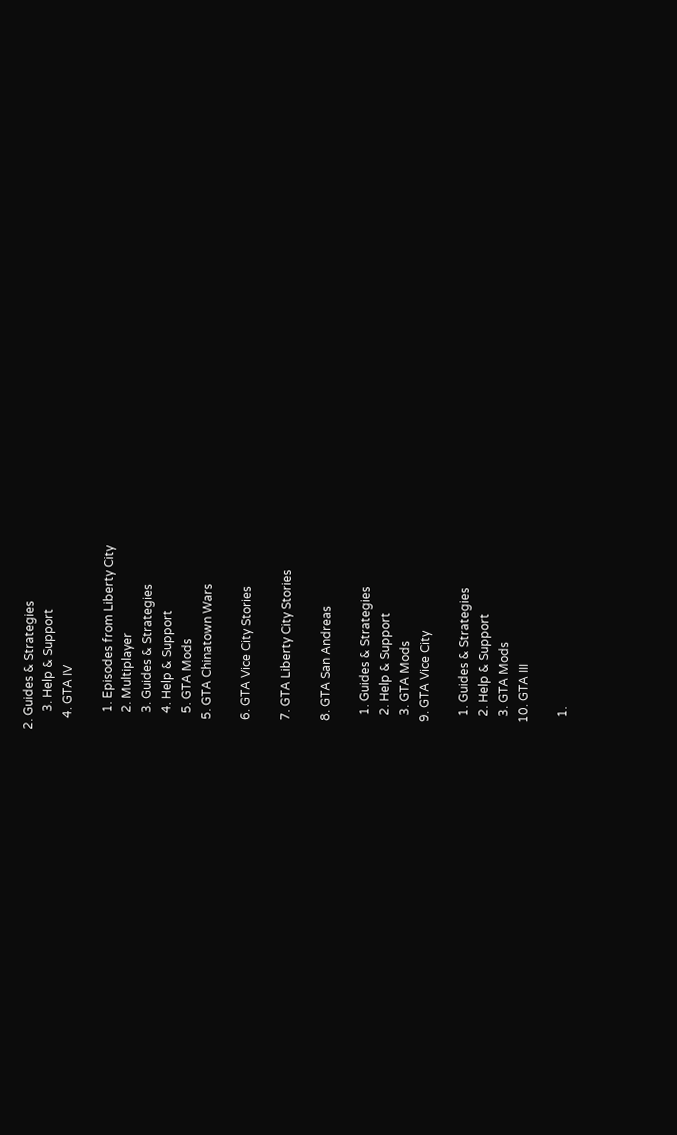2. Guides & Strategies
      3. Help & Support
    4. GTA IV

      1. Episodes from Liberty City
      2. Multiplayer
      3. Guides & Strategies
      4. Help & Support
      5. GTA Mods
    5. GTA Chinatown Wars

    6. GTA Vice City Stories

    7. GTA Liberty City Stories

    8. GTA San Andreas

      1. Guides & Strategies
      2. Help & Support
      3. GTA Mods
    9. GTA Vice City

      1. Guides & Strategies
      2. Help & Support
      3. GTA Mods
    10. GTA III

      1.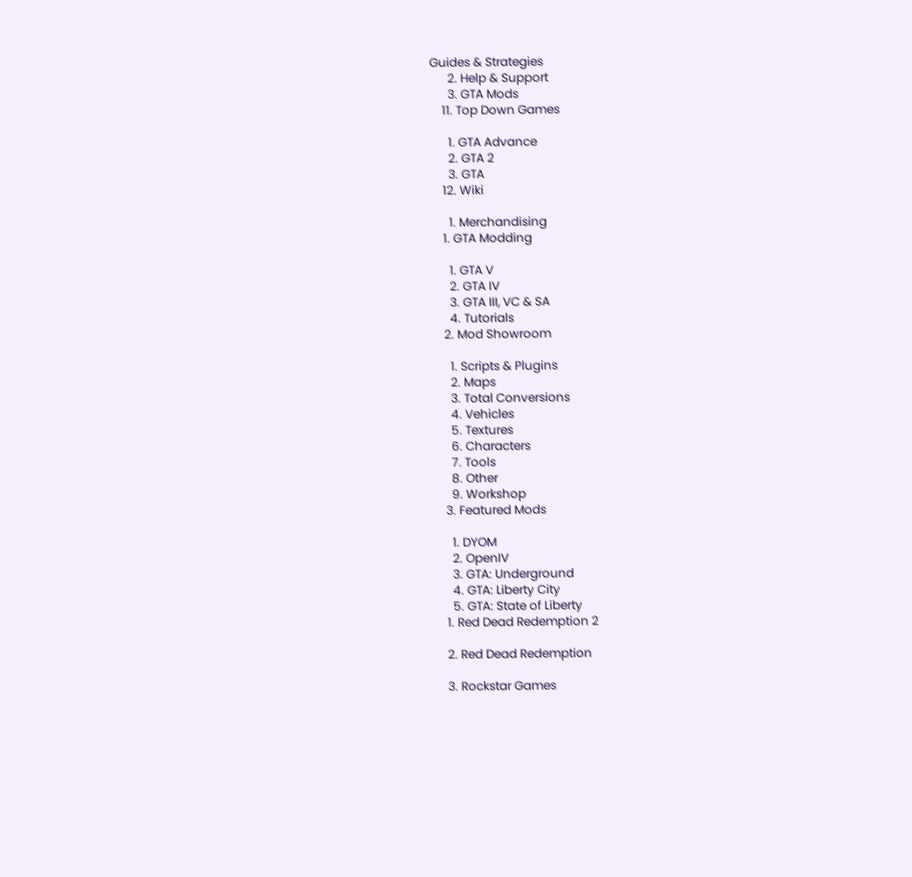Guides & Strategies
      2. Help & Support
      3. GTA Mods
    11. Top Down Games

      1. GTA Advance
      2. GTA 2
      3. GTA
    12. Wiki

      1. Merchandising
    1. GTA Modding

      1. GTA V
      2. GTA IV
      3. GTA III, VC & SA
      4. Tutorials
    2. Mod Showroom

      1. Scripts & Plugins
      2. Maps
      3. Total Conversions
      4. Vehicles
      5. Textures
      6. Characters
      7. Tools
      8. Other
      9. Workshop
    3. Featured Mods

      1. DYOM
      2. OpenIV
      3. GTA: Underground
      4. GTA: Liberty City
      5. GTA: State of Liberty
    1. Red Dead Redemption 2

    2. Red Dead Redemption

    3. Rockstar Games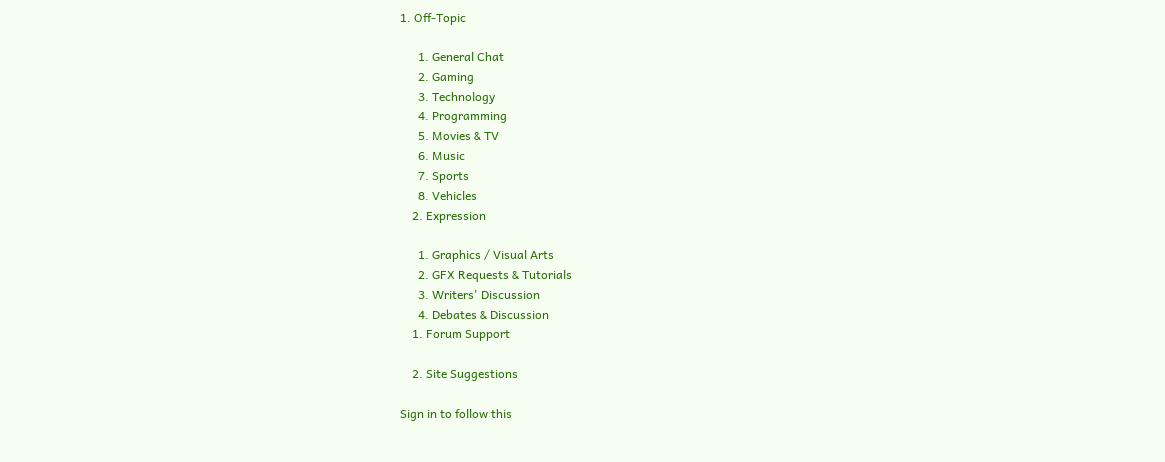1. Off-Topic

      1. General Chat
      2. Gaming
      3. Technology
      4. Programming
      5. Movies & TV
      6. Music
      7. Sports
      8. Vehicles
    2. Expression

      1. Graphics / Visual Arts
      2. GFX Requests & Tutorials
      3. Writers' Discussion
      4. Debates & Discussion
    1. Forum Support

    2. Site Suggestions

Sign in to follow this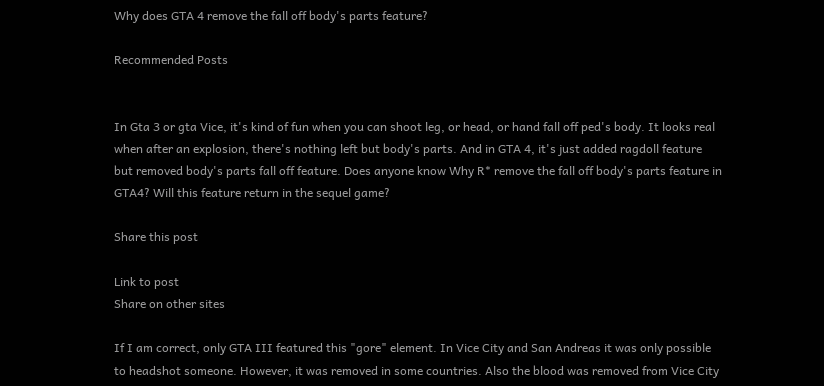Why does GTA 4 remove the fall off body's parts feature?

Recommended Posts


In Gta 3 or gta Vice, it's kind of fun when you can shoot leg, or head, or hand fall off ped's body. It looks real when after an explosion, there's nothing left but body's parts. And in GTA 4, it's just added ragdoll feature but removed body's parts fall off feature. Does anyone know Why R* remove the fall off body's parts feature in GTA4? Will this feature return in the sequel game?

Share this post

Link to post
Share on other sites

If I am correct, only GTA III featured this "gore" element. In Vice City and San Andreas it was only possible to headshot someone. However, it was removed in some countries. Also the blood was removed from Vice City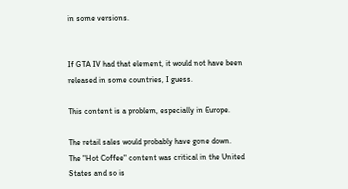in some versions.


If GTA IV had that element, it would not have been released in some countries, I guess.

This content is a problem, especially in Europe.

The retail sales would probably have gone down. The "Hot Coffee" content was critical in the United States and so is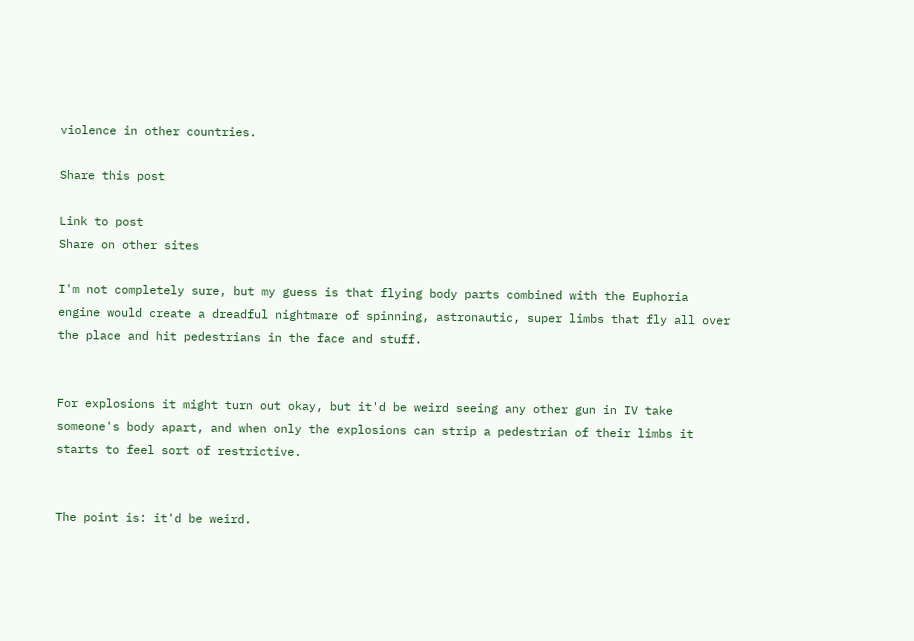violence in other countries.

Share this post

Link to post
Share on other sites

I'm not completely sure, but my guess is that flying body parts combined with the Euphoria engine would create a dreadful nightmare of spinning, astronautic, super limbs that fly all over the place and hit pedestrians in the face and stuff.


For explosions it might turn out okay, but it'd be weird seeing any other gun in IV take someone's body apart, and when only the explosions can strip a pedestrian of their limbs it starts to feel sort of restrictive.


The point is: it'd be weird.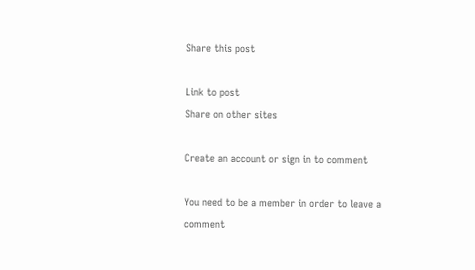Share this post

Link to post
Share on other sites

Create an account or sign in to comment

You need to be a member in order to leave a comment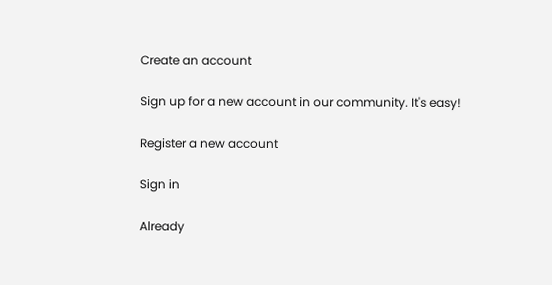Create an account

Sign up for a new account in our community. It's easy!

Register a new account

Sign in

Already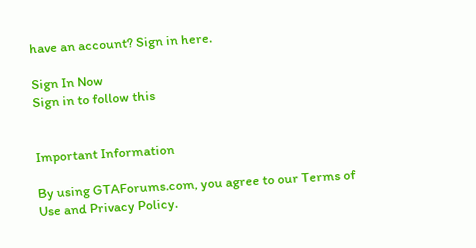have an account? Sign in here.

Sign In Now
Sign in to follow this


Important Information

By using GTAForums.com, you agree to our Terms of Use and Privacy Policy.